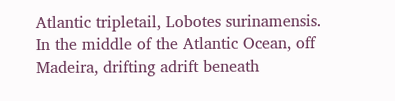Atlantic tripletail, Lobotes surinamensis. In the middle of the Atlantic Ocean, off Madeira, drifting adrift beneath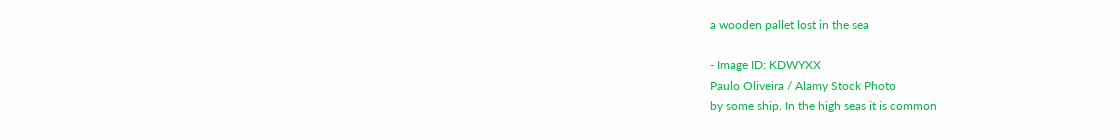a wooden pallet lost in the sea

- Image ID: KDWYXX
Paulo Oliveira / Alamy Stock Photo
by some ship. In the high seas it is common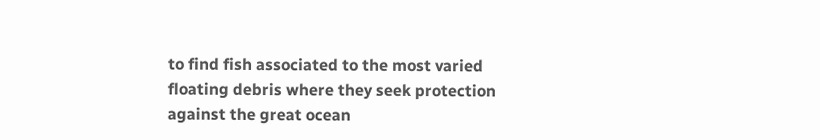to find fish associated to the most varied floating debris where they seek protection against the great ocean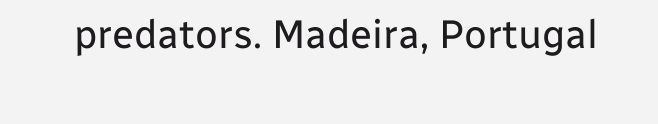predators. Madeira, Portugal